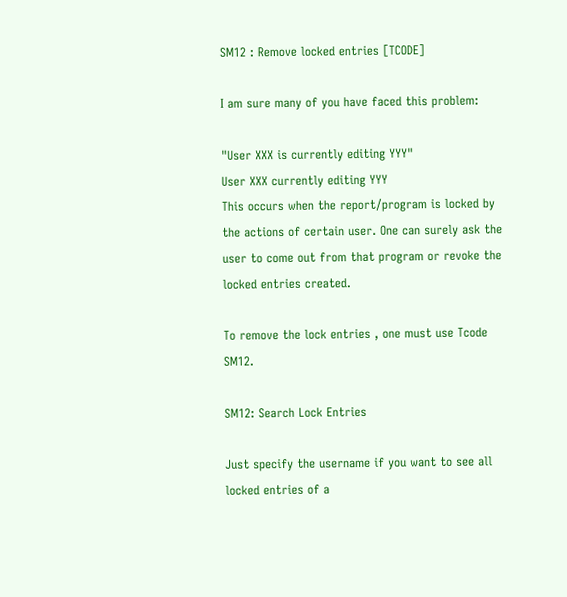SM12 : Remove locked entries [TCODE]

I am sure many of you have faced this problem:

"User XXX is currently editing YYY"
User XXX currently editing YYY
This occurs when the report/program is locked by the actions of certain user. One can surely ask the user to come out from that program or revoke the locked entries created.

To remove the lock entries , one must use Tcode SM12.

SM12: Search Lock Entries

Just specify the username if you want to see all locked entries of a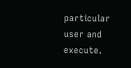particular user and execute.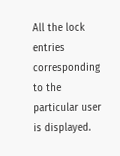All the lock entries corresponding to the particular user is displayed.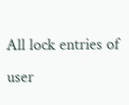All lock entries of user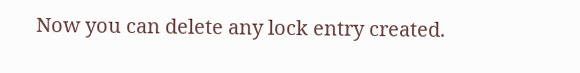Now you can delete any lock entry created.